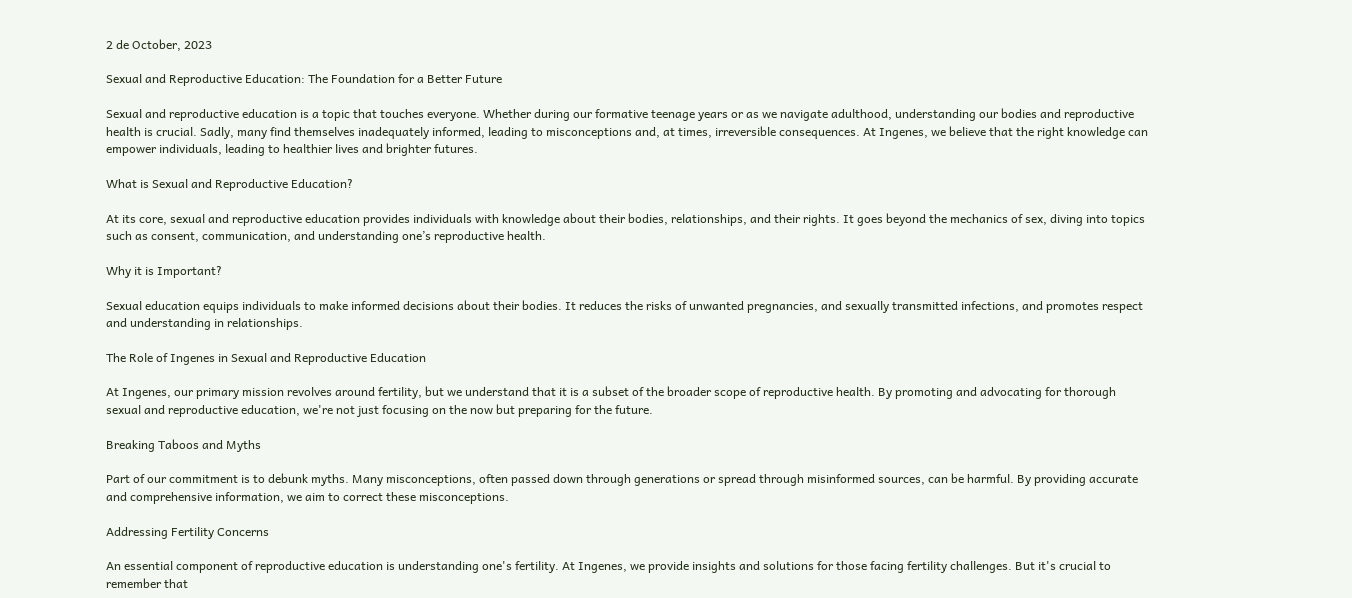2 de October, 2023

Sexual and Reproductive Education: The Foundation for a Better Future

Sexual and reproductive education is a topic that touches everyone. Whether during our formative teenage years or as we navigate adulthood, understanding our bodies and reproductive health is crucial. Sadly, many find themselves inadequately informed, leading to misconceptions and, at times, irreversible consequences. At Ingenes, we believe that the right knowledge can empower individuals, leading to healthier lives and brighter futures.

What is Sexual and Reproductive Education?

At its core, sexual and reproductive education provides individuals with knowledge about their bodies, relationships, and their rights. It goes beyond the mechanics of sex, diving into topics such as consent, communication, and understanding one’s reproductive health.

Why it is Important?

Sexual education equips individuals to make informed decisions about their bodies. It reduces the risks of unwanted pregnancies, and sexually transmitted infections, and promotes respect and understanding in relationships.

The Role of Ingenes in Sexual and Reproductive Education

At Ingenes, our primary mission revolves around fertility, but we understand that it is a subset of the broader scope of reproductive health. By promoting and advocating for thorough sexual and reproductive education, we're not just focusing on the now but preparing for the future.

Breaking Taboos and Myths

Part of our commitment is to debunk myths. Many misconceptions, often passed down through generations or spread through misinformed sources, can be harmful. By providing accurate and comprehensive information, we aim to correct these misconceptions.

Addressing Fertility Concerns

An essential component of reproductive education is understanding one's fertility. At Ingenes, we provide insights and solutions for those facing fertility challenges. But it's crucial to remember that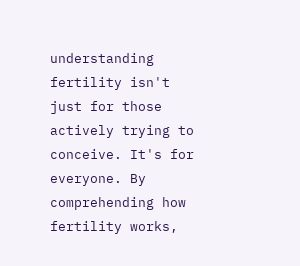understanding fertility isn't just for those actively trying to conceive. It's for everyone. By comprehending how fertility works,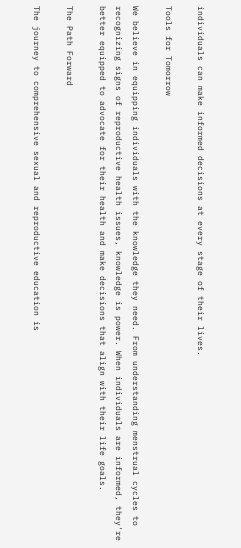individuals can make informed decisions at every stage of their lives.

Tools for Tomorrow

We believe in equipping individuals with the knowledge they need. From understanding menstrual cycles to recognizing signs of reproductive health issues, knowledge is power. When individuals are informed, they're better equipped to advocate for their health and make decisions that align with their life goals.

The Path Forward

The journey to comprehensive sexual and reproductive education is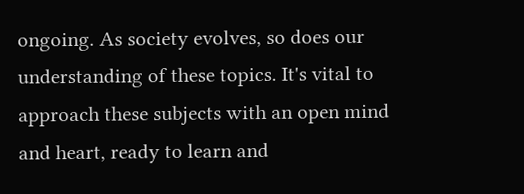ongoing. As society evolves, so does our understanding of these topics. It's vital to approach these subjects with an open mind and heart, ready to learn and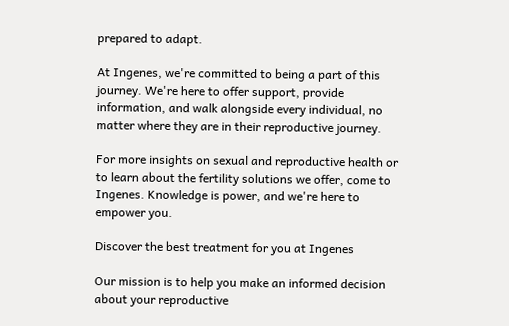prepared to adapt.

At Ingenes, we're committed to being a part of this journey. We're here to offer support, provide information, and walk alongside every individual, no matter where they are in their reproductive journey.

For more insights on sexual and reproductive health or to learn about the fertility solutions we offer, come to Ingenes. Knowledge is power, and we're here to empower you.

Discover the best treatment for you at Ingenes

Our mission is to help you make an informed decision about your reproductive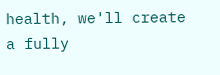health, we'll create a fully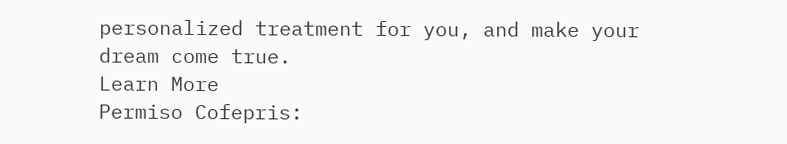personalized treatment for you, and make your dream come true.
Learn More
Permiso Cofepris: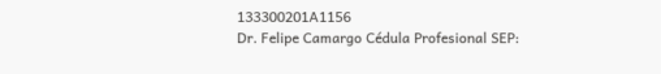133300201A1156
Dr. Felipe Camargo Cédula Profesional SEP: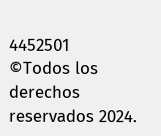4452501
©Todos los derechos reservados 2024.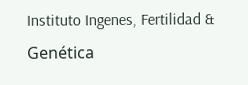Instituto Ingenes, Fertilidad & Genética